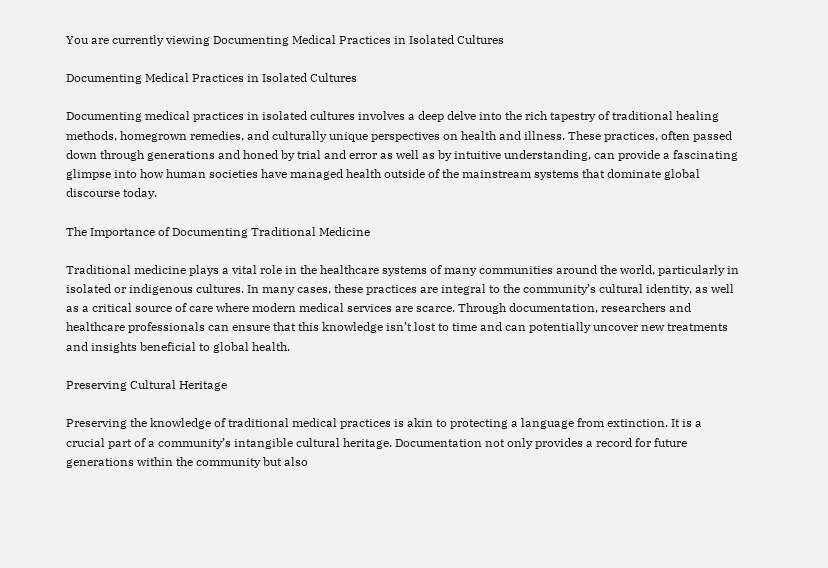You are currently viewing Documenting Medical Practices in Isolated Cultures

Documenting Medical Practices in Isolated Cultures

Documenting medical practices in isolated cultures involves a deep delve into the rich tapestry of traditional healing methods, homegrown remedies, and culturally unique perspectives on health and illness. These practices, often passed down through generations and honed by trial and error as well as by intuitive understanding, can provide a fascinating glimpse into how human societies have managed health outside of the mainstream systems that dominate global discourse today.

The Importance of Documenting Traditional Medicine

Traditional medicine plays a vital role in the healthcare systems of many communities around the world, particularly in isolated or indigenous cultures. In many cases, these practices are integral to the community’s cultural identity, as well as a critical source of care where modern medical services are scarce. Through documentation, researchers and healthcare professionals can ensure that this knowledge isn’t lost to time and can potentially uncover new treatments and insights beneficial to global health.

Preserving Cultural Heritage

Preserving the knowledge of traditional medical practices is akin to protecting a language from extinction. It is a crucial part of a community’s intangible cultural heritage. Documentation not only provides a record for future generations within the community but also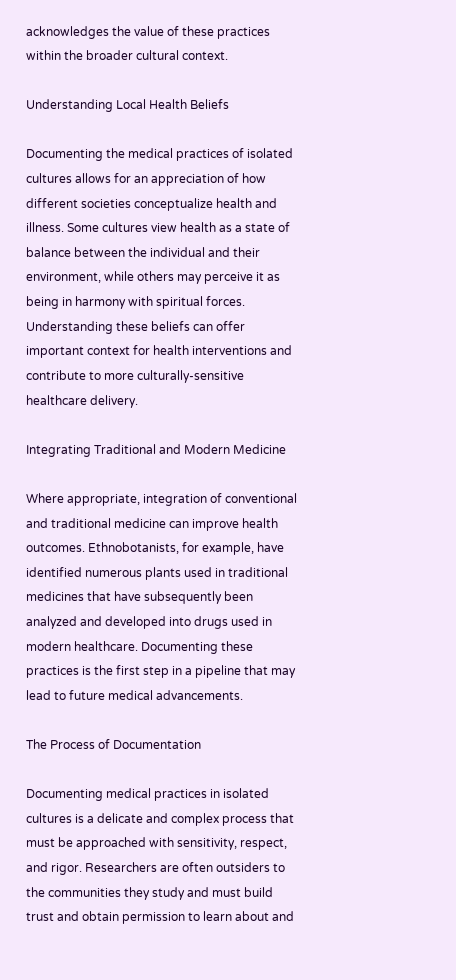acknowledges the value of these practices within the broader cultural context.

Understanding Local Health Beliefs

Documenting the medical practices of isolated cultures allows for an appreciation of how different societies conceptualize health and illness. Some cultures view health as a state of balance between the individual and their environment, while others may perceive it as being in harmony with spiritual forces. Understanding these beliefs can offer important context for health interventions and contribute to more culturally-sensitive healthcare delivery.

Integrating Traditional and Modern Medicine

Where appropriate, integration of conventional and traditional medicine can improve health outcomes. Ethnobotanists, for example, have identified numerous plants used in traditional medicines that have subsequently been analyzed and developed into drugs used in modern healthcare. Documenting these practices is the first step in a pipeline that may lead to future medical advancements.

The Process of Documentation

Documenting medical practices in isolated cultures is a delicate and complex process that must be approached with sensitivity, respect, and rigor. Researchers are often outsiders to the communities they study and must build trust and obtain permission to learn about and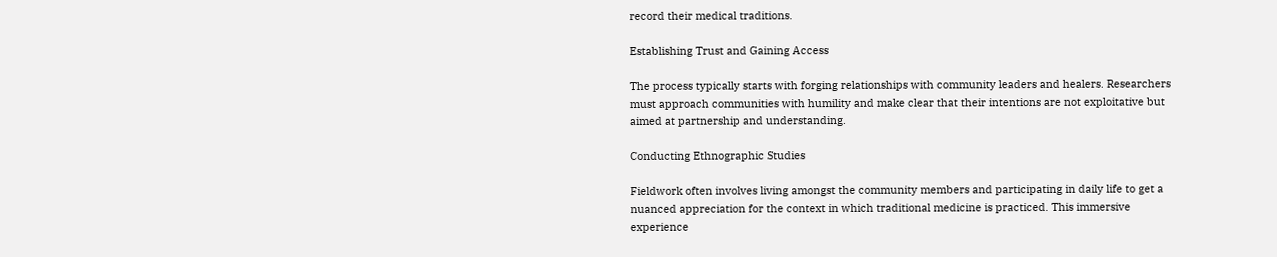record their medical traditions.

Establishing Trust and Gaining Access

The process typically starts with forging relationships with community leaders and healers. Researchers must approach communities with humility and make clear that their intentions are not exploitative but aimed at partnership and understanding.

Conducting Ethnographic Studies

Fieldwork often involves living amongst the community members and participating in daily life to get a nuanced appreciation for the context in which traditional medicine is practiced. This immersive experience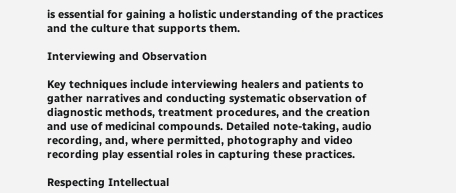is essential for gaining a holistic understanding of the practices and the culture that supports them.

Interviewing and Observation

Key techniques include interviewing healers and patients to gather narratives and conducting systematic observation of diagnostic methods, treatment procedures, and the creation and use of medicinal compounds. Detailed note-taking, audio recording, and, where permitted, photography and video recording play essential roles in capturing these practices.

Respecting Intellectual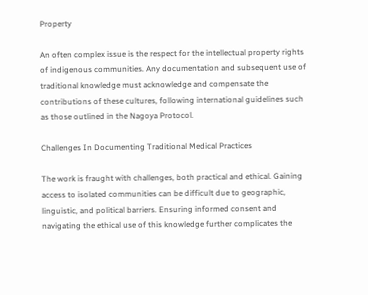Property

An often complex issue is the respect for the intellectual property rights of indigenous communities. Any documentation and subsequent use of traditional knowledge must acknowledge and compensate the contributions of these cultures, following international guidelines such as those outlined in the Nagoya Protocol.

Challenges In Documenting Traditional Medical Practices

The work is fraught with challenges, both practical and ethical. Gaining access to isolated communities can be difficult due to geographic, linguistic, and political barriers. Ensuring informed consent and navigating the ethical use of this knowledge further complicates the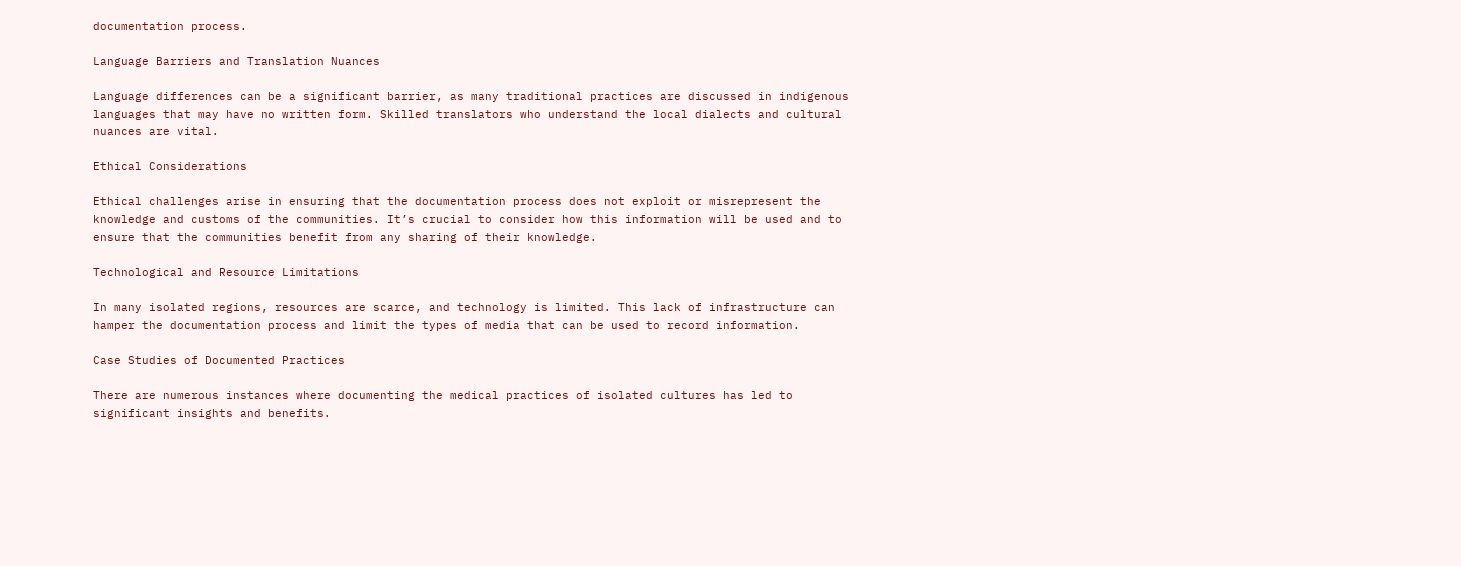documentation process.

Language Barriers and Translation Nuances

Language differences can be a significant barrier, as many traditional practices are discussed in indigenous languages that may have no written form. Skilled translators who understand the local dialects and cultural nuances are vital.

Ethical Considerations

Ethical challenges arise in ensuring that the documentation process does not exploit or misrepresent the knowledge and customs of the communities. It’s crucial to consider how this information will be used and to ensure that the communities benefit from any sharing of their knowledge.

Technological and Resource Limitations

In many isolated regions, resources are scarce, and technology is limited. This lack of infrastructure can hamper the documentation process and limit the types of media that can be used to record information.

Case Studies of Documented Practices

There are numerous instances where documenting the medical practices of isolated cultures has led to significant insights and benefits.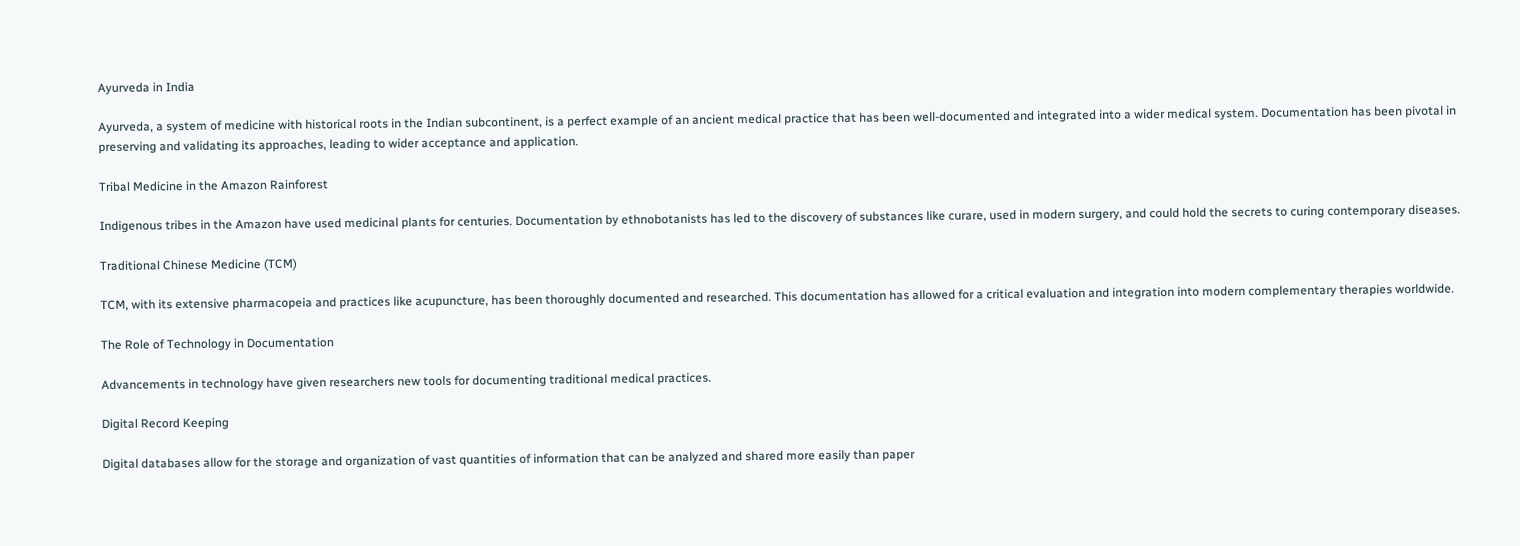Ayurveda in India

Ayurveda, a system of medicine with historical roots in the Indian subcontinent, is a perfect example of an ancient medical practice that has been well-documented and integrated into a wider medical system. Documentation has been pivotal in preserving and validating its approaches, leading to wider acceptance and application.

Tribal Medicine in the Amazon Rainforest

Indigenous tribes in the Amazon have used medicinal plants for centuries. Documentation by ethnobotanists has led to the discovery of substances like curare, used in modern surgery, and could hold the secrets to curing contemporary diseases.

Traditional Chinese Medicine (TCM)

TCM, with its extensive pharmacopeia and practices like acupuncture, has been thoroughly documented and researched. This documentation has allowed for a critical evaluation and integration into modern complementary therapies worldwide.

The Role of Technology in Documentation

Advancements in technology have given researchers new tools for documenting traditional medical practices.

Digital Record Keeping

Digital databases allow for the storage and organization of vast quantities of information that can be analyzed and shared more easily than paper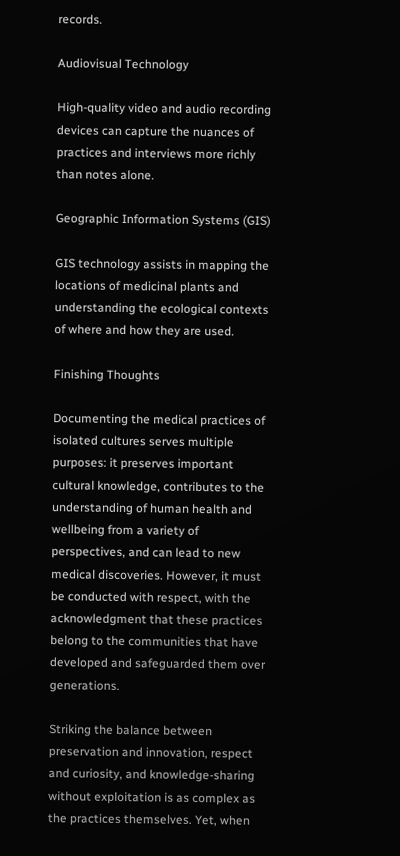records.

Audiovisual Technology

High-quality video and audio recording devices can capture the nuances of practices and interviews more richly than notes alone.

Geographic Information Systems (GIS)

GIS technology assists in mapping the locations of medicinal plants and understanding the ecological contexts of where and how they are used.

Finishing Thoughts

Documenting the medical practices of isolated cultures serves multiple purposes: it preserves important cultural knowledge, contributes to the understanding of human health and wellbeing from a variety of perspectives, and can lead to new medical discoveries. However, it must be conducted with respect, with the acknowledgment that these practices belong to the communities that have developed and safeguarded them over generations.

Striking the balance between preservation and innovation, respect and curiosity, and knowledge-sharing without exploitation is as complex as the practices themselves. Yet, when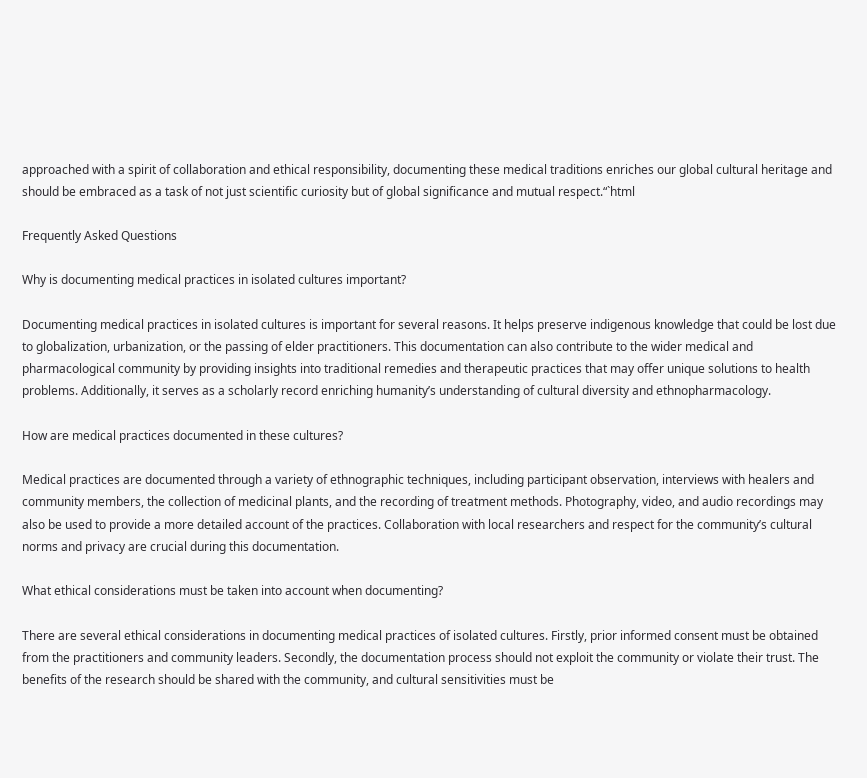approached with a spirit of collaboration and ethical responsibility, documenting these medical traditions enriches our global cultural heritage and should be embraced as a task of not just scientific curiosity but of global significance and mutual respect.“`html

Frequently Asked Questions

Why is documenting medical practices in isolated cultures important?

Documenting medical practices in isolated cultures is important for several reasons. It helps preserve indigenous knowledge that could be lost due to globalization, urbanization, or the passing of elder practitioners. This documentation can also contribute to the wider medical and pharmacological community by providing insights into traditional remedies and therapeutic practices that may offer unique solutions to health problems. Additionally, it serves as a scholarly record enriching humanity’s understanding of cultural diversity and ethnopharmacology.

How are medical practices documented in these cultures?

Medical practices are documented through a variety of ethnographic techniques, including participant observation, interviews with healers and community members, the collection of medicinal plants, and the recording of treatment methods. Photography, video, and audio recordings may also be used to provide a more detailed account of the practices. Collaboration with local researchers and respect for the community’s cultural norms and privacy are crucial during this documentation.

What ethical considerations must be taken into account when documenting?

There are several ethical considerations in documenting medical practices of isolated cultures. Firstly, prior informed consent must be obtained from the practitioners and community leaders. Secondly, the documentation process should not exploit the community or violate their trust. The benefits of the research should be shared with the community, and cultural sensitivities must be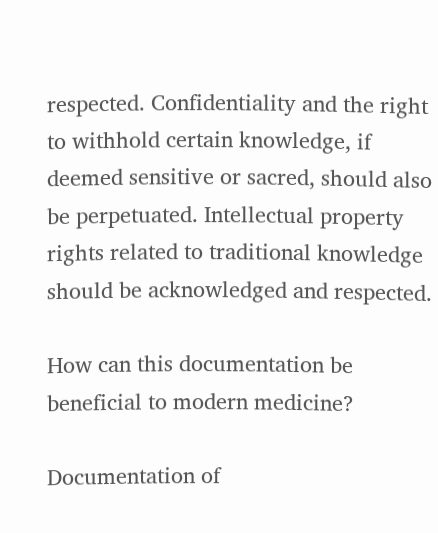respected. Confidentiality and the right to withhold certain knowledge, if deemed sensitive or sacred, should also be perpetuated. Intellectual property rights related to traditional knowledge should be acknowledged and respected.

How can this documentation be beneficial to modern medicine?

Documentation of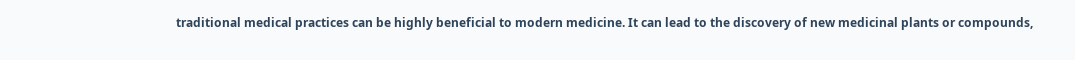traditional medical practices can be highly beneficial to modern medicine. It can lead to the discovery of new medicinal plants or compounds,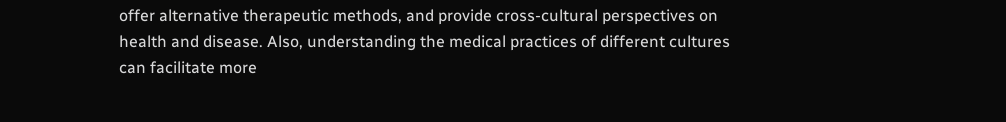offer alternative therapeutic methods, and provide cross-cultural perspectives on health and disease. Also, understanding the medical practices of different cultures can facilitate more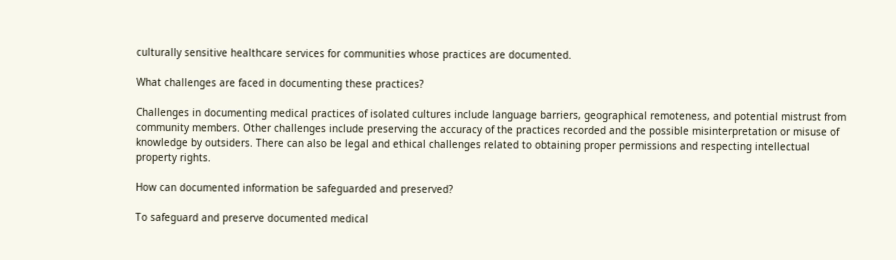culturally sensitive healthcare services for communities whose practices are documented.

What challenges are faced in documenting these practices?

Challenges in documenting medical practices of isolated cultures include language barriers, geographical remoteness, and potential mistrust from community members. Other challenges include preserving the accuracy of the practices recorded and the possible misinterpretation or misuse of knowledge by outsiders. There can also be legal and ethical challenges related to obtaining proper permissions and respecting intellectual property rights.

How can documented information be safeguarded and preserved?

To safeguard and preserve documented medical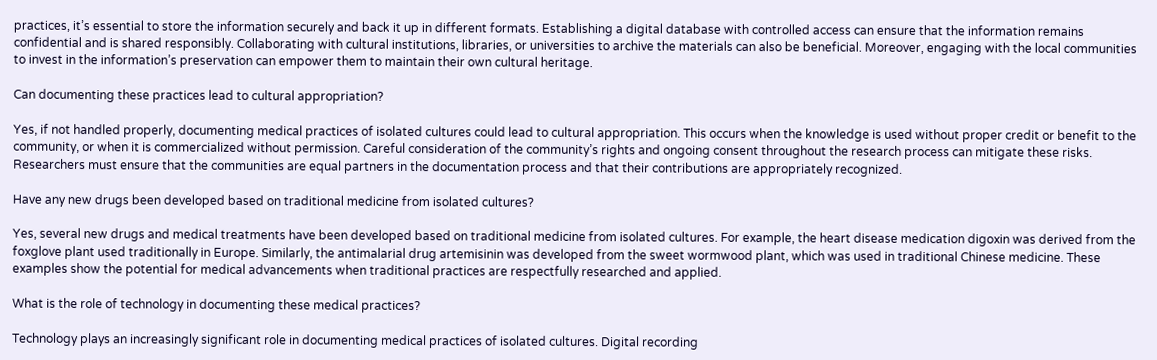practices, it’s essential to store the information securely and back it up in different formats. Establishing a digital database with controlled access can ensure that the information remains confidential and is shared responsibly. Collaborating with cultural institutions, libraries, or universities to archive the materials can also be beneficial. Moreover, engaging with the local communities to invest in the information’s preservation can empower them to maintain their own cultural heritage.

Can documenting these practices lead to cultural appropriation?

Yes, if not handled properly, documenting medical practices of isolated cultures could lead to cultural appropriation. This occurs when the knowledge is used without proper credit or benefit to the community, or when it is commercialized without permission. Careful consideration of the community’s rights and ongoing consent throughout the research process can mitigate these risks. Researchers must ensure that the communities are equal partners in the documentation process and that their contributions are appropriately recognized.

Have any new drugs been developed based on traditional medicine from isolated cultures?

Yes, several new drugs and medical treatments have been developed based on traditional medicine from isolated cultures. For example, the heart disease medication digoxin was derived from the foxglove plant used traditionally in Europe. Similarly, the antimalarial drug artemisinin was developed from the sweet wormwood plant, which was used in traditional Chinese medicine. These examples show the potential for medical advancements when traditional practices are respectfully researched and applied.

What is the role of technology in documenting these medical practices?

Technology plays an increasingly significant role in documenting medical practices of isolated cultures. Digital recording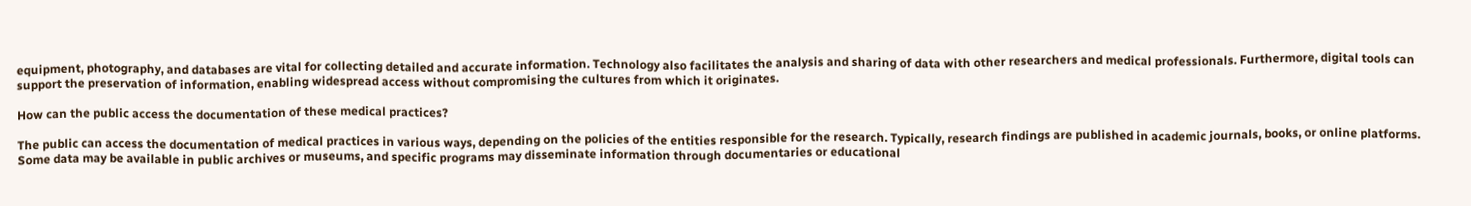equipment, photography, and databases are vital for collecting detailed and accurate information. Technology also facilitates the analysis and sharing of data with other researchers and medical professionals. Furthermore, digital tools can support the preservation of information, enabling widespread access without compromising the cultures from which it originates.

How can the public access the documentation of these medical practices?

The public can access the documentation of medical practices in various ways, depending on the policies of the entities responsible for the research. Typically, research findings are published in academic journals, books, or online platforms. Some data may be available in public archives or museums, and specific programs may disseminate information through documentaries or educational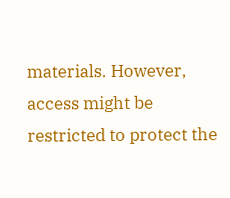materials. However, access might be restricted to protect the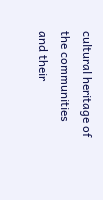cultural heritage of the communities and their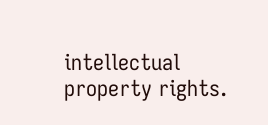intellectual property rights.